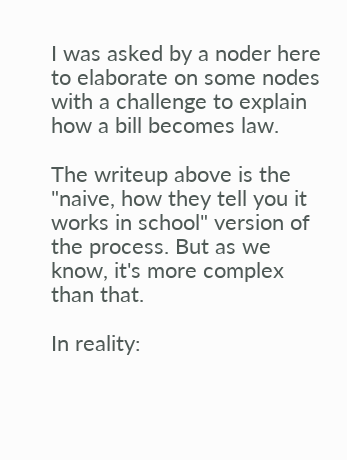I was asked by a noder here to elaborate on some nodes with a challenge to explain how a bill becomes law.

The writeup above is the "naive, how they tell you it works in school" version of the process. But as we know, it's more complex than that.

In reality: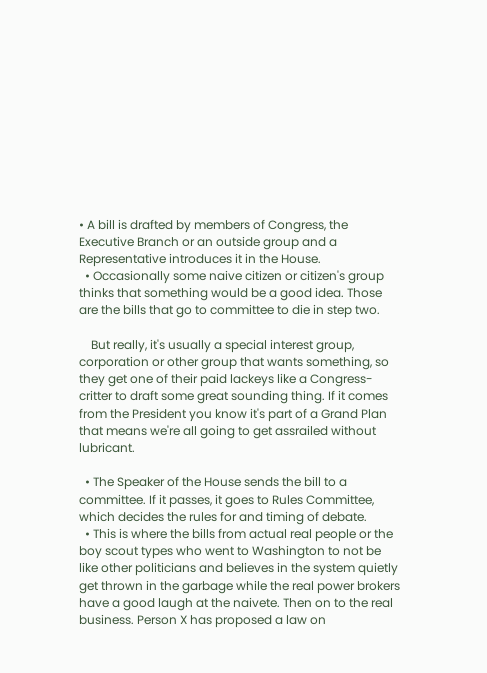• A bill is drafted by members of Congress, the Executive Branch or an outside group and a Representative introduces it in the House.
  • Occasionally some naive citizen or citizen's group thinks that something would be a good idea. Those are the bills that go to committee to die in step two.

    But really, it's usually a special interest group, corporation or other group that wants something, so they get one of their paid lackeys like a Congress-critter to draft some great sounding thing. If it comes from the President you know it's part of a Grand Plan that means we're all going to get assrailed without lubricant.

  • The Speaker of the House sends the bill to a committee. If it passes, it goes to Rules Committee, which decides the rules for and timing of debate.
  • This is where the bills from actual real people or the boy scout types who went to Washington to not be like other politicians and believes in the system quietly get thrown in the garbage while the real power brokers have a good laugh at the naivete. Then on to the real business. Person X has proposed a law on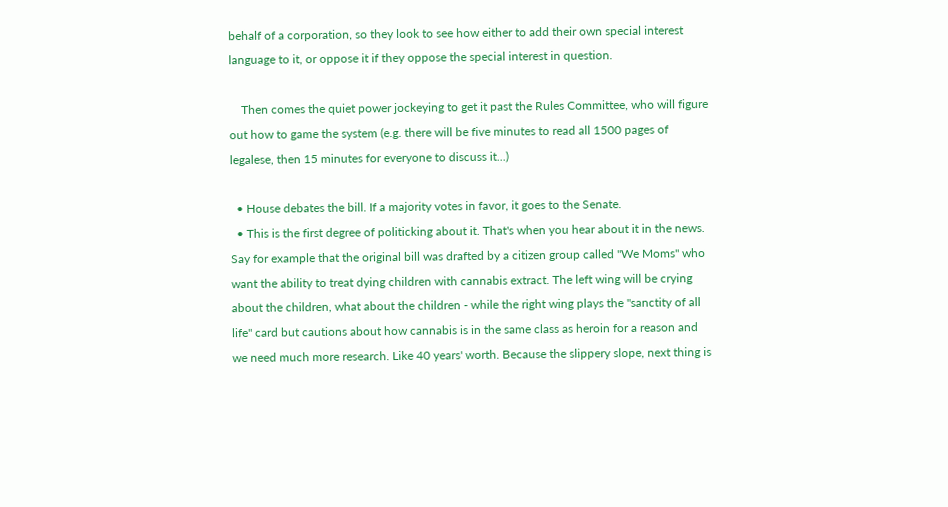behalf of a corporation, so they look to see how either to add their own special interest language to it, or oppose it if they oppose the special interest in question.

    Then comes the quiet power jockeying to get it past the Rules Committee, who will figure out how to game the system (e.g. there will be five minutes to read all 1500 pages of legalese, then 15 minutes for everyone to discuss it...)

  • House debates the bill. If a majority votes in favor, it goes to the Senate.
  • This is the first degree of politicking about it. That's when you hear about it in the news. Say for example that the original bill was drafted by a citizen group called "We Moms" who want the ability to treat dying children with cannabis extract. The left wing will be crying about the children, what about the children - while the right wing plays the "sanctity of all life" card but cautions about how cannabis is in the same class as heroin for a reason and we need much more research. Like 40 years' worth. Because the slippery slope, next thing is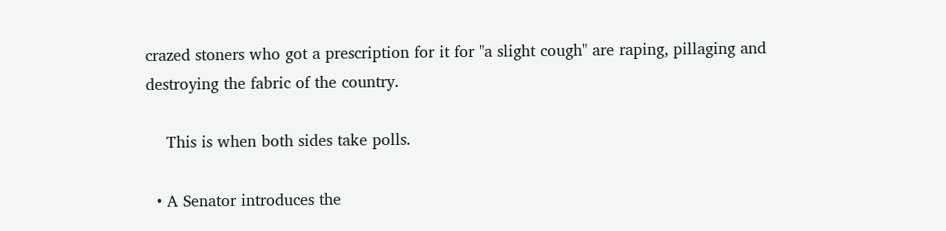crazed stoners who got a prescription for it for "a slight cough" are raping, pillaging and destroying the fabric of the country.

    This is when both sides take polls.

  • A Senator introduces the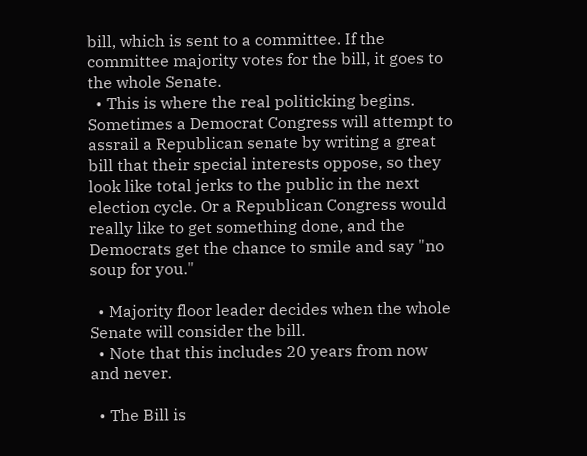bill, which is sent to a committee. If the committee majority votes for the bill, it goes to the whole Senate.
  • This is where the real politicking begins. Sometimes a Democrat Congress will attempt to assrail a Republican senate by writing a great bill that their special interests oppose, so they look like total jerks to the public in the next election cycle. Or a Republican Congress would really like to get something done, and the Democrats get the chance to smile and say "no soup for you."

  • Majority floor leader decides when the whole Senate will consider the bill.
  • Note that this includes 20 years from now and never.

  • The Bill is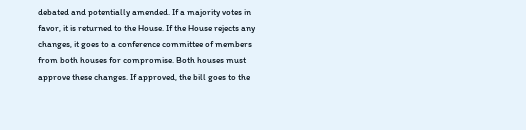debated and potentially amended. If a majority votes in favor, it is returned to the House. If the House rejects any changes, it goes to a conference committee of members from both houses for compromise. Both houses must approve these changes. If approved, the bill goes to the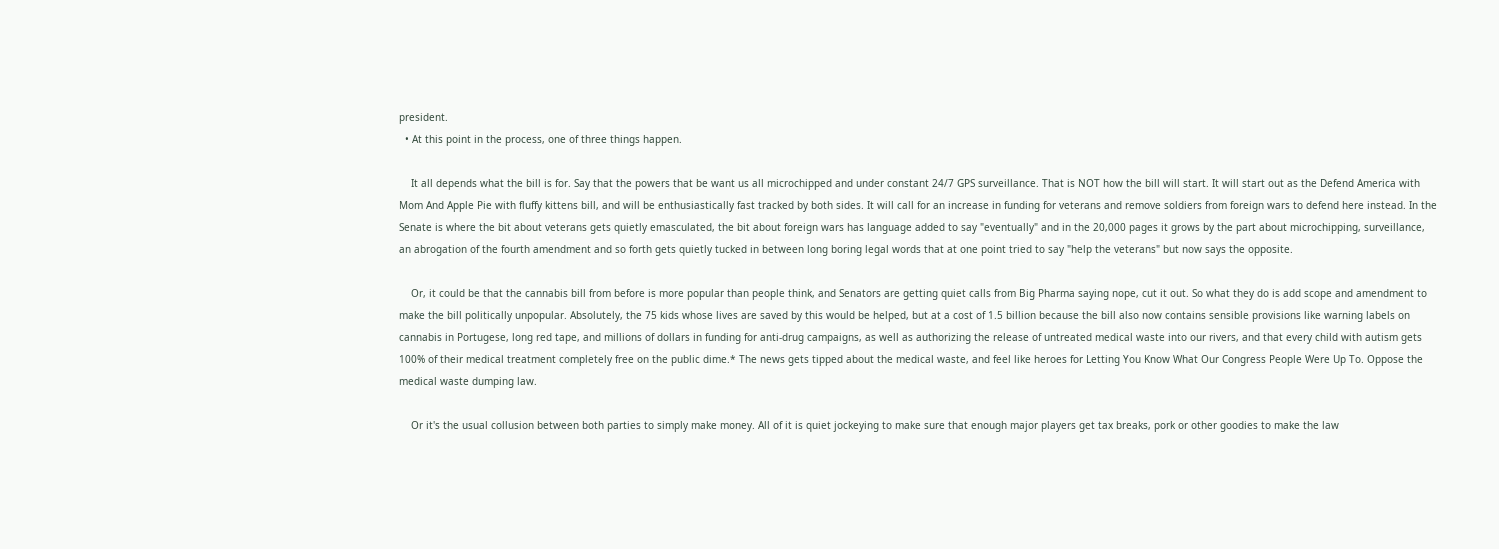president.
  • At this point in the process, one of three things happen.

    It all depends what the bill is for. Say that the powers that be want us all microchipped and under constant 24/7 GPS surveillance. That is NOT how the bill will start. It will start out as the Defend America with Mom And Apple Pie with fluffy kittens bill, and will be enthusiastically fast tracked by both sides. It will call for an increase in funding for veterans and remove soldiers from foreign wars to defend here instead. In the Senate is where the bit about veterans gets quietly emasculated, the bit about foreign wars has language added to say "eventually" and in the 20,000 pages it grows by the part about microchipping, surveillance, an abrogation of the fourth amendment and so forth gets quietly tucked in between long boring legal words that at one point tried to say "help the veterans" but now says the opposite.

    Or, it could be that the cannabis bill from before is more popular than people think, and Senators are getting quiet calls from Big Pharma saying nope, cut it out. So what they do is add scope and amendment to make the bill politically unpopular. Absolutely, the 75 kids whose lives are saved by this would be helped, but at a cost of 1.5 billion because the bill also now contains sensible provisions like warning labels on cannabis in Portugese, long red tape, and millions of dollars in funding for anti-drug campaigns, as well as authorizing the release of untreated medical waste into our rivers, and that every child with autism gets 100% of their medical treatment completely free on the public dime.* The news gets tipped about the medical waste, and feel like heroes for Letting You Know What Our Congress People Were Up To. Oppose the medical waste dumping law.

    Or it's the usual collusion between both parties to simply make money. All of it is quiet jockeying to make sure that enough major players get tax breaks, pork or other goodies to make the law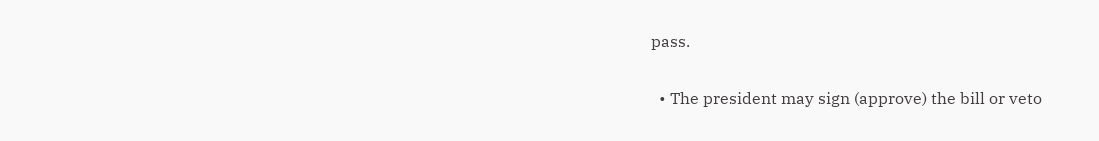pass.

  • The president may sign (approve) the bill or veto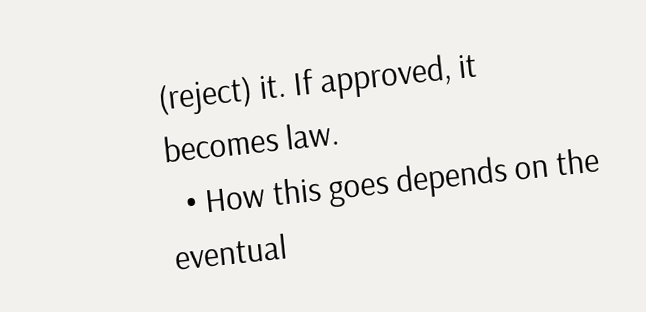(reject) it. If approved, it becomes law.
  • How this goes depends on the eventual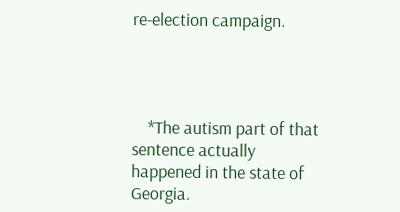re-election campaign.




    *The autism part of that sentence actually happened in the state of Georgia.